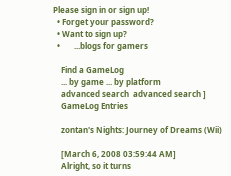Please sign in or sign up!
  • Forget your password?
  • Want to sign up?
  •       ...blogs for gamers

    Find a GameLog
    ... by game ... by platform
    advanced search  advanced search ]
    GameLog Entries

    zontan's Nights: Journey of Dreams (Wii)

    [March 6, 2008 03:59:44 AM]
    Alright, so it turns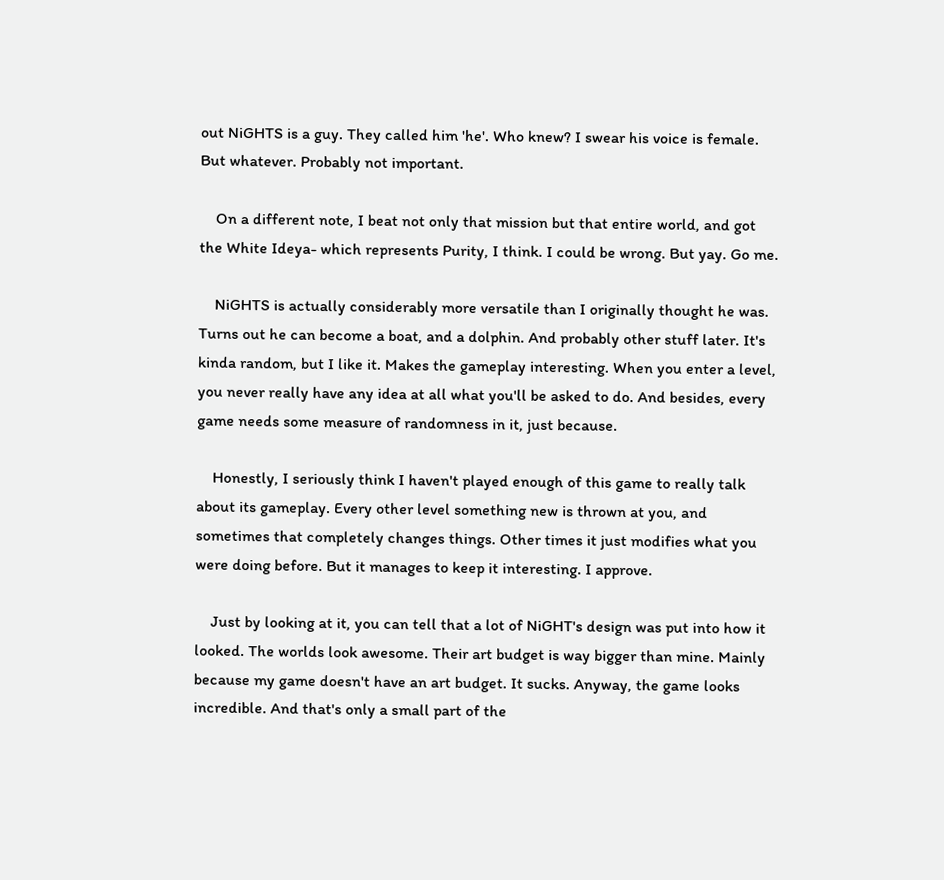out NiGHTS is a guy. They called him 'he'. Who knew? I swear his voice is female. But whatever. Probably not important.

    On a different note, I beat not only that mission but that entire world, and got the White Ideya- which represents Purity, I think. I could be wrong. But yay. Go me.

    NiGHTS is actually considerably more versatile than I originally thought he was. Turns out he can become a boat, and a dolphin. And probably other stuff later. It's kinda random, but I like it. Makes the gameplay interesting. When you enter a level, you never really have any idea at all what you'll be asked to do. And besides, every game needs some measure of randomness in it, just because.

    Honestly, I seriously think I haven't played enough of this game to really talk about its gameplay. Every other level something new is thrown at you, and sometimes that completely changes things. Other times it just modifies what you were doing before. But it manages to keep it interesting. I approve.

    Just by looking at it, you can tell that a lot of NiGHT's design was put into how it looked. The worlds look awesome. Their art budget is way bigger than mine. Mainly because my game doesn't have an art budget. It sucks. Anyway, the game looks incredible. And that's only a small part of the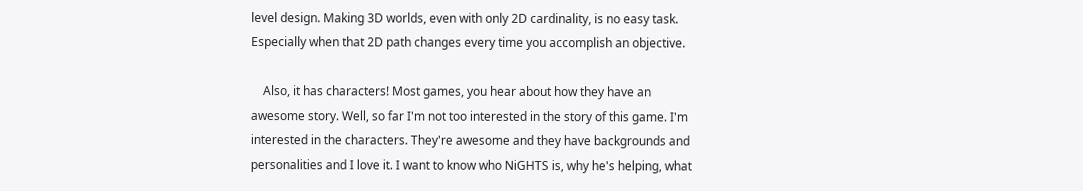level design. Making 3D worlds, even with only 2D cardinality, is no easy task. Especially when that 2D path changes every time you accomplish an objective.

    Also, it has characters! Most games, you hear about how they have an awesome story. Well, so far I'm not too interested in the story of this game. I'm interested in the characters. They're awesome and they have backgrounds and personalities and I love it. I want to know who NiGHTS is, why he's helping, what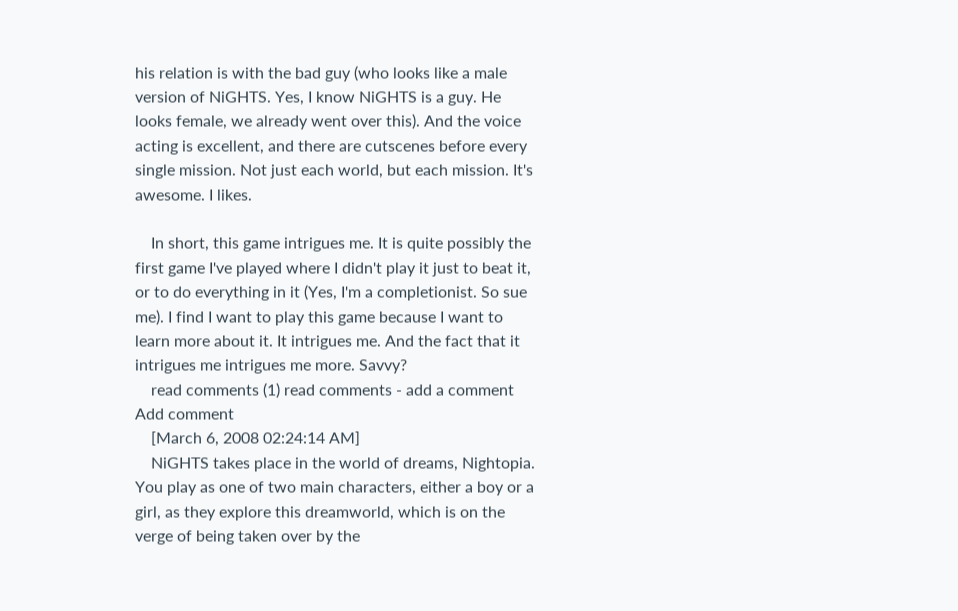his relation is with the bad guy (who looks like a male version of NiGHTS. Yes, I know NiGHTS is a guy. He looks female, we already went over this). And the voice acting is excellent, and there are cutscenes before every single mission. Not just each world, but each mission. It's awesome. I likes.

    In short, this game intrigues me. It is quite possibly the first game I've played where I didn't play it just to beat it, or to do everything in it (Yes, I'm a completionist. So sue me). I find I want to play this game because I want to learn more about it. It intrigues me. And the fact that it intrigues me intrigues me more. Savvy?
    read comments (1) read comments - add a comment Add comment
    [March 6, 2008 02:24:14 AM]
    NiGHTS takes place in the world of dreams, Nightopia. You play as one of two main characters, either a boy or a girl, as they explore this dreamworld, which is on the verge of being taken over by the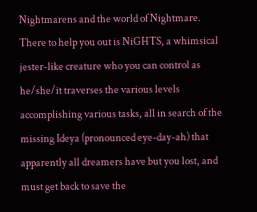Nightmarens and the world of Nightmare. There to help you out is NiGHTS, a whimsical jester-like creature who you can control as he/she/it traverses the various levels accomplishing various tasks, all in search of the missing Ideya (pronounced eye-day-ah) that apparently all dreamers have but you lost, and must get back to save the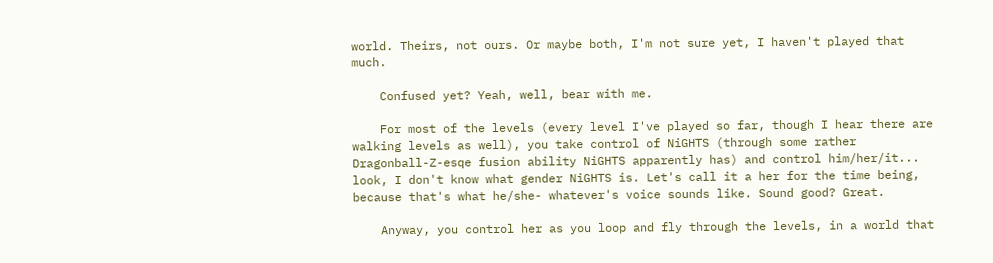world. Theirs, not ours. Or maybe both, I'm not sure yet, I haven't played that much.

    Confused yet? Yeah, well, bear with me.

    For most of the levels (every level I've played so far, though I hear there are walking levels as well), you take control of NiGHTS (through some rather Dragonball-Z-esqe fusion ability NiGHTS apparently has) and control him/her/it... look, I don't know what gender NiGHTS is. Let's call it a her for the time being, because that's what he/she- whatever's voice sounds like. Sound good? Great.

    Anyway, you control her as you loop and fly through the levels, in a world that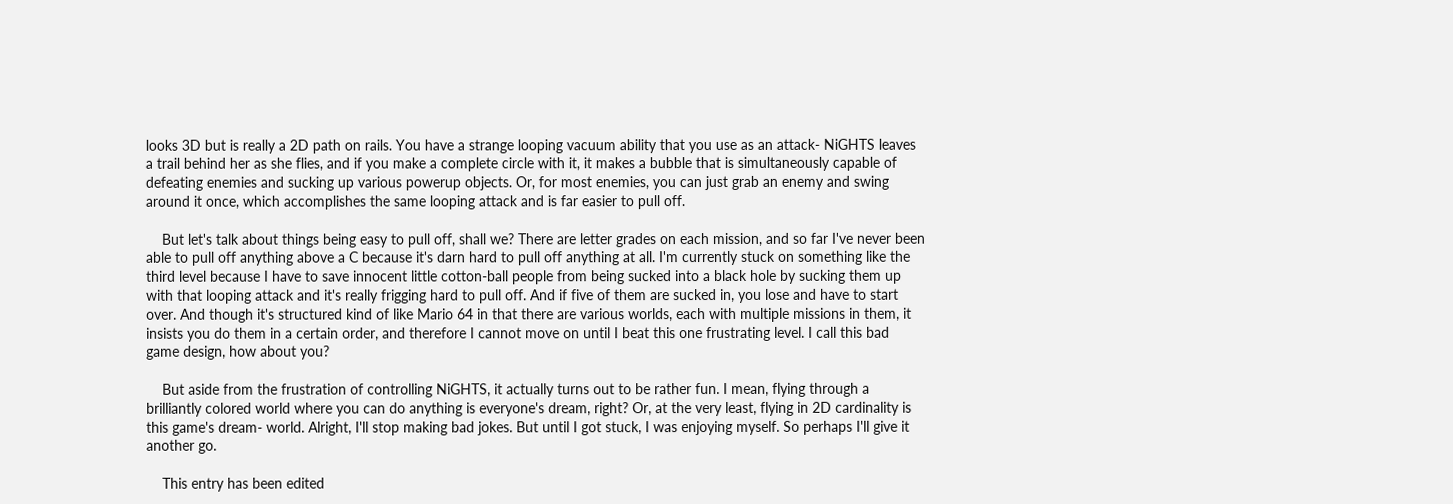looks 3D but is really a 2D path on rails. You have a strange looping vacuum ability that you use as an attack- NiGHTS leaves a trail behind her as she flies, and if you make a complete circle with it, it makes a bubble that is simultaneously capable of defeating enemies and sucking up various powerup objects. Or, for most enemies, you can just grab an enemy and swing around it once, which accomplishes the same looping attack and is far easier to pull off.

    But let's talk about things being easy to pull off, shall we? There are letter grades on each mission, and so far I've never been able to pull off anything above a C because it's darn hard to pull off anything at all. I'm currently stuck on something like the third level because I have to save innocent little cotton-ball people from being sucked into a black hole by sucking them up with that looping attack and it's really frigging hard to pull off. And if five of them are sucked in, you lose and have to start over. And though it's structured kind of like Mario 64 in that there are various worlds, each with multiple missions in them, it insists you do them in a certain order, and therefore I cannot move on until I beat this one frustrating level. I call this bad game design, how about you?

    But aside from the frustration of controlling NiGHTS, it actually turns out to be rather fun. I mean, flying through a brilliantly colored world where you can do anything is everyone's dream, right? Or, at the very least, flying in 2D cardinality is this game's dream- world. Alright, I'll stop making bad jokes. But until I got stuck, I was enjoying myself. So perhaps I'll give it another go.

    This entry has been edited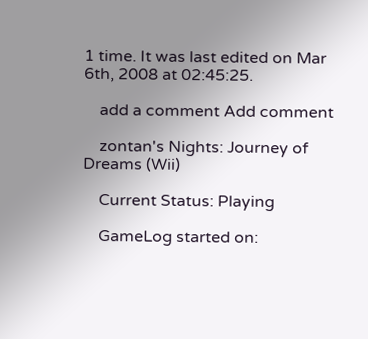1 time. It was last edited on Mar 6th, 2008 at 02:45:25.

    add a comment Add comment

    zontan's Nights: Journey of Dreams (Wii)

    Current Status: Playing

    GameLog started on: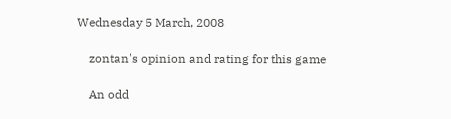Wednesday 5 March, 2008

    zontan's opinion and rating for this game

    An odd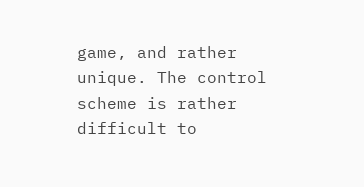game, and rather unique. The control scheme is rather difficult to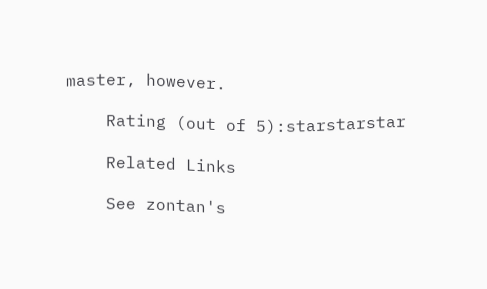master, however.

    Rating (out of 5):starstarstar

    Related Links

    See zontan's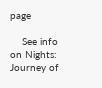page

    See info on Nights: Journey of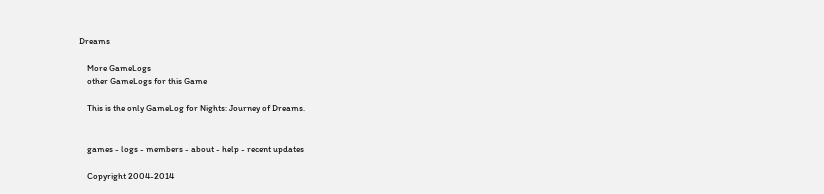Dreams

    More GameLogs
    other GameLogs for this Game

    This is the only GameLog for Nights: Journey of Dreams.


    games - logs - members - about - help - recent updates

    Copyright 2004-2014